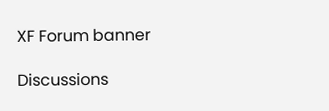XF Forum banner

Discussions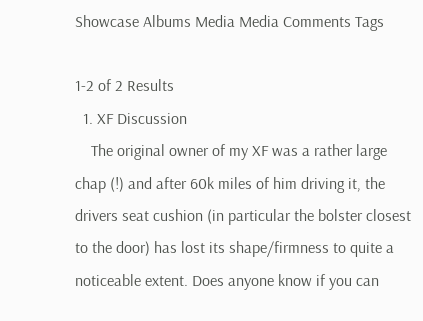Showcase Albums Media Media Comments Tags

1-2 of 2 Results
  1. XF Discussion
    The original owner of my XF was a rather large chap (!) and after 60k miles of him driving it, the drivers seat cushion (in particular the bolster closest to the door) has lost its shape/firmness to quite a noticeable extent. Does anyone know if you can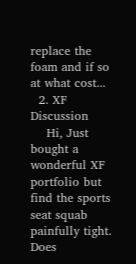replace the foam and if so at what cost...
  2. XF Discussion
    Hi, Just bought a wonderful XF portfolio but find the sports seat squab painfully tight. Does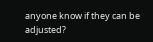anyone know if they can be adjusted?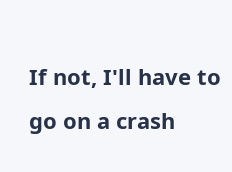If not, I'll have to go on a crash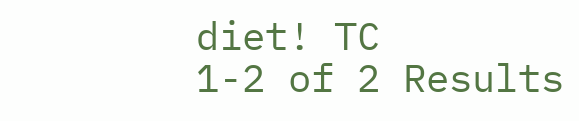diet! TC
1-2 of 2 Results